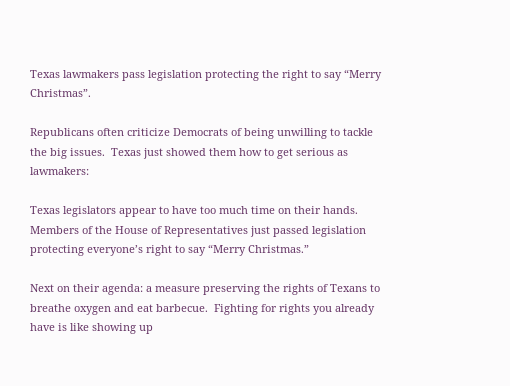Texas lawmakers pass legislation protecting the right to say “Merry Christmas”.

Republicans often criticize Democrats of being unwilling to tackle the big issues.  Texas just showed them how to get serious as lawmakers:

Texas legislators appear to have too much time on their hands. Members of the House of Representatives just passed legislation protecting everyone’s right to say “Merry Christmas.”

Next on their agenda: a measure preserving the rights of Texans to breathe oxygen and eat barbecue.  Fighting for rights you already have is like showing up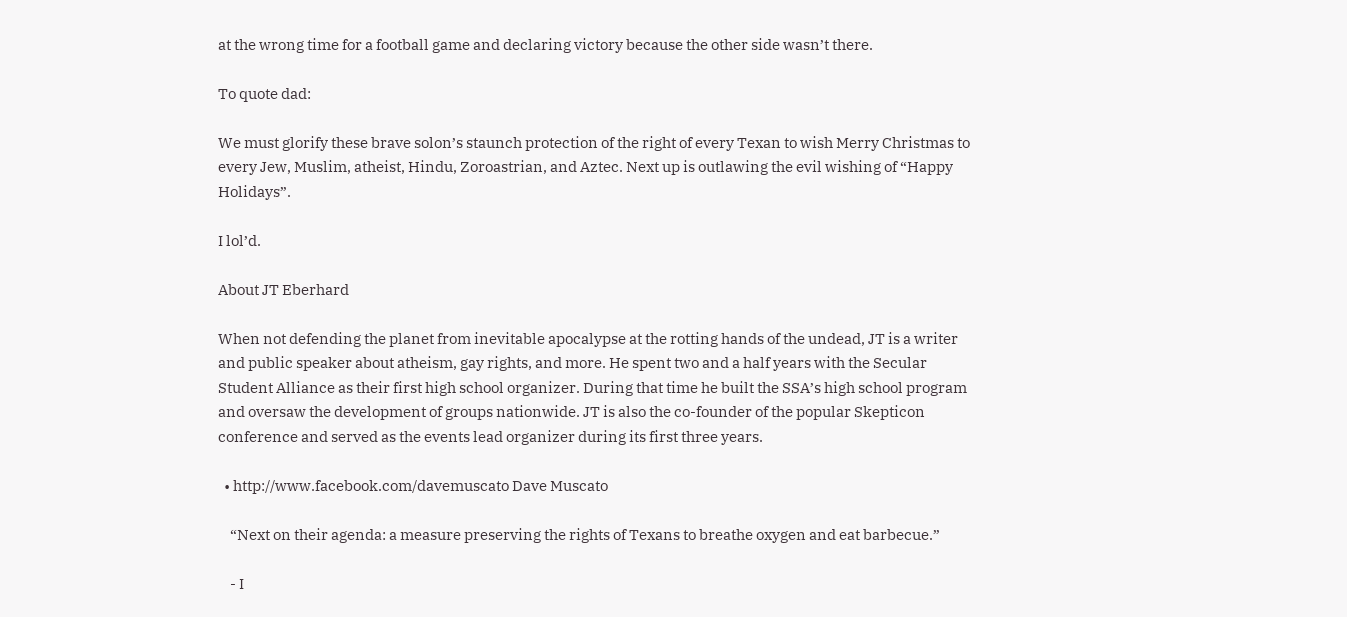at the wrong time for a football game and declaring victory because the other side wasn’t there.

To quote dad:

We must glorify these brave solon’s staunch protection of the right of every Texan to wish Merry Christmas to every Jew, Muslim, atheist, Hindu, Zoroastrian, and Aztec. Next up is outlawing the evil wishing of “Happy Holidays”.

I lol’d.

About JT Eberhard

When not defending the planet from inevitable apocalypse at the rotting hands of the undead, JT is a writer and public speaker about atheism, gay rights, and more. He spent two and a half years with the Secular Student Alliance as their first high school organizer. During that time he built the SSA’s high school program and oversaw the development of groups nationwide. JT is also the co-founder of the popular Skepticon conference and served as the events lead organizer during its first three years.

  • http://www.facebook.com/davemuscato Dave Muscato

    “Next on their agenda: a measure preserving the rights of Texans to breathe oxygen and eat barbecue.”

    - I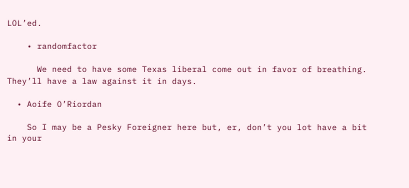LOL’ed.

    • randomfactor

      We need to have some Texas liberal come out in favor of breathing. They’ll have a law against it in days.

  • Aoife O’Riordan

    So I may be a Pesky Foreigner here but, er, don’t you lot have a bit in your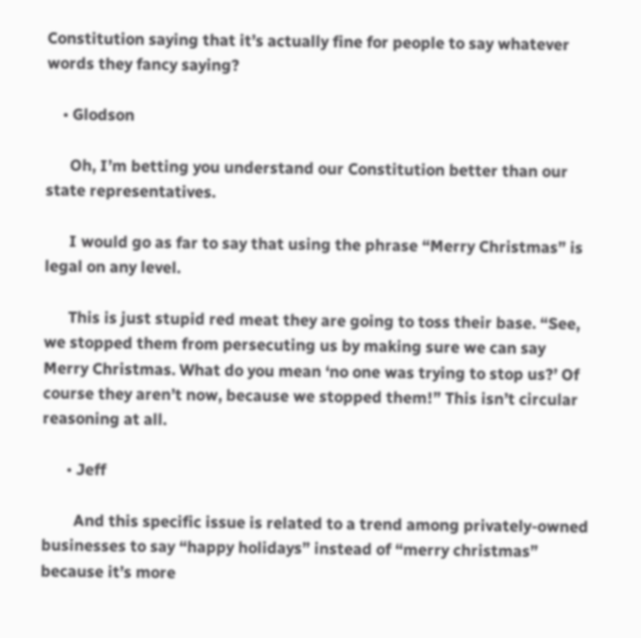Constitution saying that it’s actually fine for people to say whatever words they fancy saying?

    • Glodson

      Oh, I’m betting you understand our Constitution better than our state representatives.

      I would go as far to say that using the phrase “Merry Christmas” is legal on any level.

      This is just stupid red meat they are going to toss their base. “See, we stopped them from persecuting us by making sure we can say Merry Christmas. What do you mean ‘no one was trying to stop us?’ Of course they aren’t now, because we stopped them!” This isn’t circular reasoning at all.

      • Jeff

        And this specific issue is related to a trend among privately-owned businesses to say “happy holidays” instead of “merry christmas” because it’s more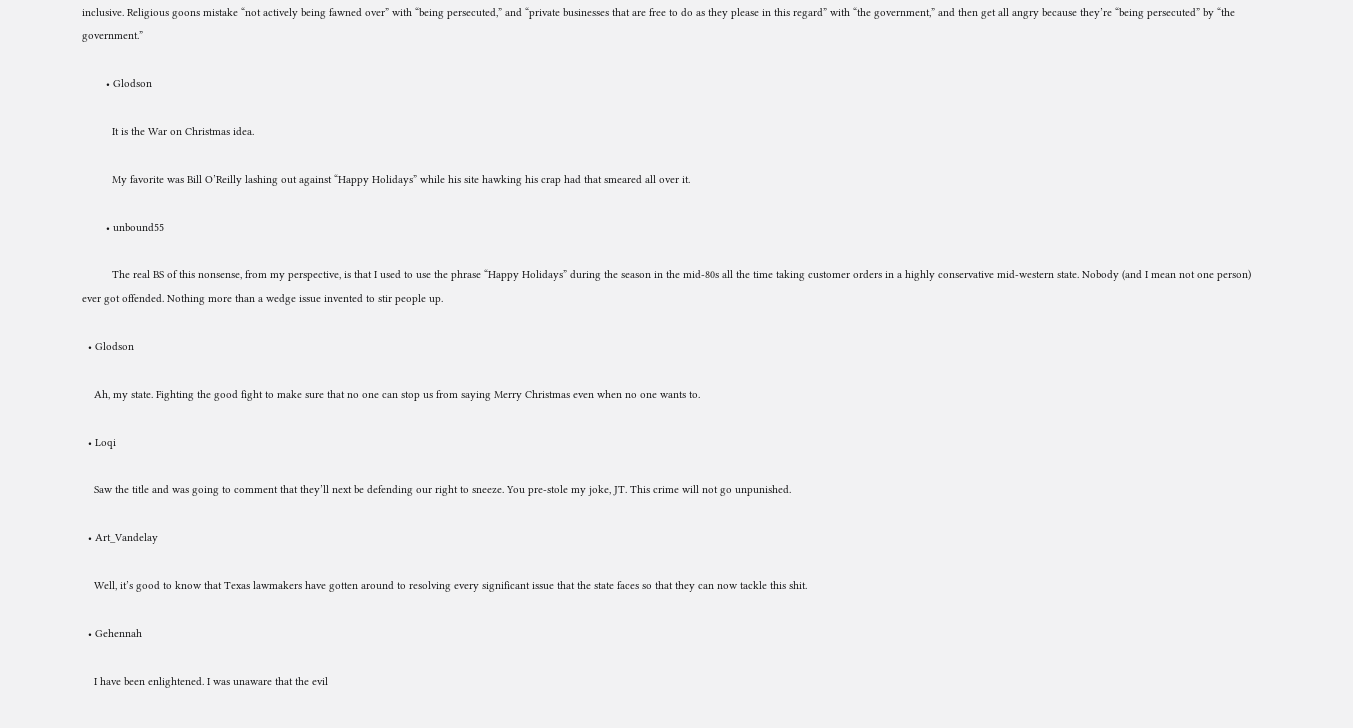inclusive. Religious goons mistake “not actively being fawned over” with “being persecuted,” and “private businesses that are free to do as they please in this regard” with “the government,” and then get all angry because they’re “being persecuted” by “the government.”

        • Glodson

          It is the War on Christmas idea.

          My favorite was Bill O’Reilly lashing out against “Happy Holidays” while his site hawking his crap had that smeared all over it.

        • unbound55

          The real BS of this nonsense, from my perspective, is that I used to use the phrase “Happy Holidays” during the season in the mid-80s all the time taking customer orders in a highly conservative mid-western state. Nobody (and I mean not one person) ever got offended. Nothing more than a wedge issue invented to stir people up.

  • Glodson

    Ah, my state. Fighting the good fight to make sure that no one can stop us from saying Merry Christmas even when no one wants to.

  • Loqi

    Saw the title and was going to comment that they’ll next be defending our right to sneeze. You pre-stole my joke, JT. This crime will not go unpunished.

  • Art_Vandelay

    Well, it’s good to know that Texas lawmakers have gotten around to resolving every significant issue that the state faces so that they can now tackle this shit.

  • Gehennah

    I have been enlightened. I was unaware that the evil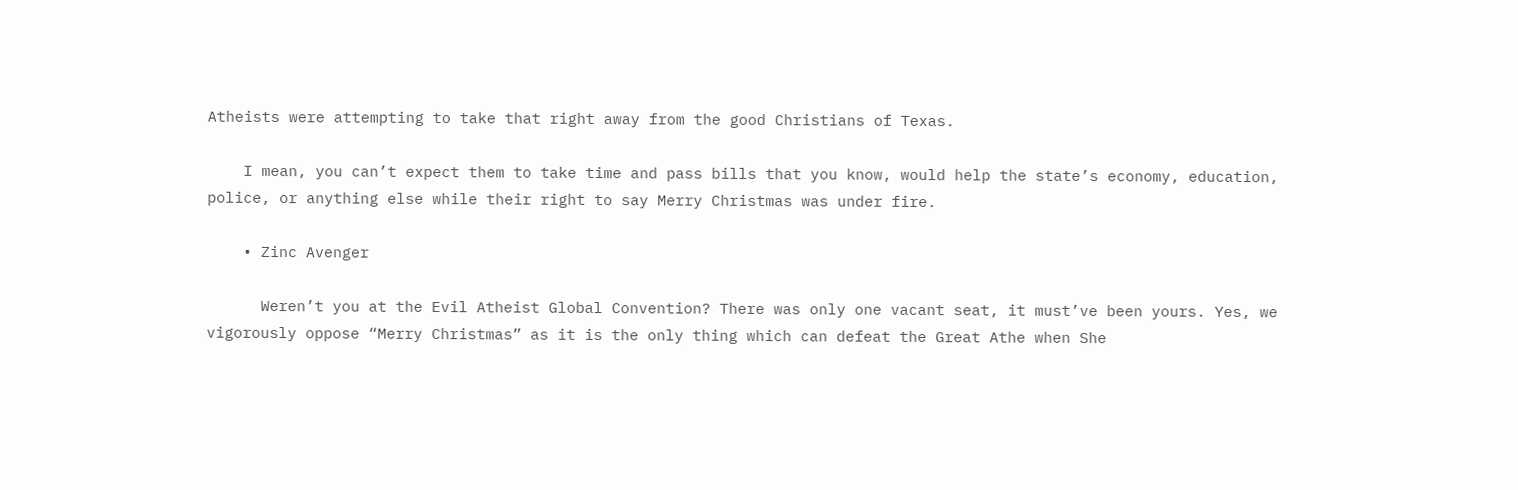Atheists were attempting to take that right away from the good Christians of Texas.

    I mean, you can’t expect them to take time and pass bills that you know, would help the state’s economy, education, police, or anything else while their right to say Merry Christmas was under fire.

    • Zinc Avenger

      Weren’t you at the Evil Atheist Global Convention? There was only one vacant seat, it must’ve been yours. Yes, we vigorously oppose “Merry Christmas” as it is the only thing which can defeat the Great Athe when She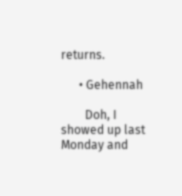returns.

      • Gehennah

        Doh, I showed up last Monday and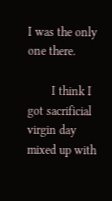I was the only one there.

        I think I got sacrificial virgin day mixed up with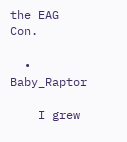the EAG Con.

  • Baby_Raptor

    I grew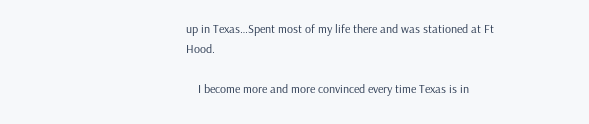up in Texas…Spent most of my life there and was stationed at Ft Hood.

    I become more and more convinced every time Texas is in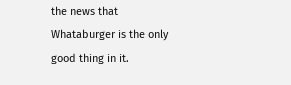the news that Whataburger is the only good thing in it.